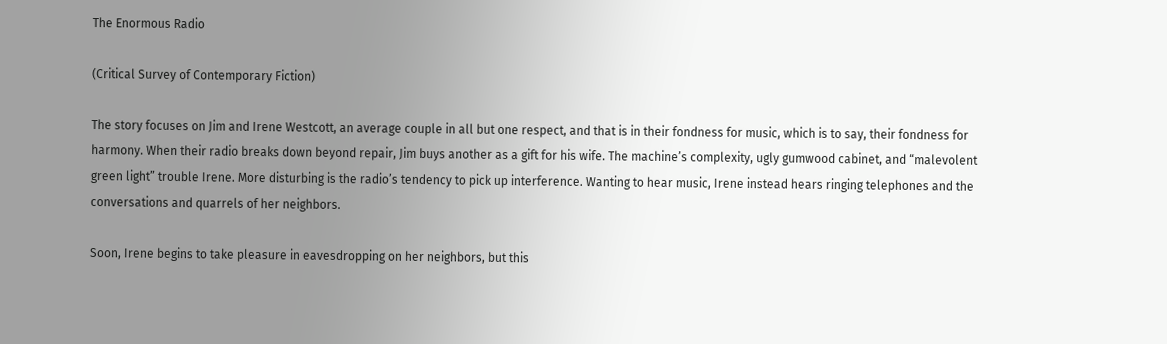The Enormous Radio

(Critical Survey of Contemporary Fiction)

The story focuses on Jim and Irene Westcott, an average couple in all but one respect, and that is in their fondness for music, which is to say, their fondness for harmony. When their radio breaks down beyond repair, Jim buys another as a gift for his wife. The machine’s complexity, ugly gumwood cabinet, and “malevolent green light” trouble Irene. More disturbing is the radio’s tendency to pick up interference. Wanting to hear music, Irene instead hears ringing telephones and the conversations and quarrels of her neighbors.

Soon, Irene begins to take pleasure in eavesdropping on her neighbors, but this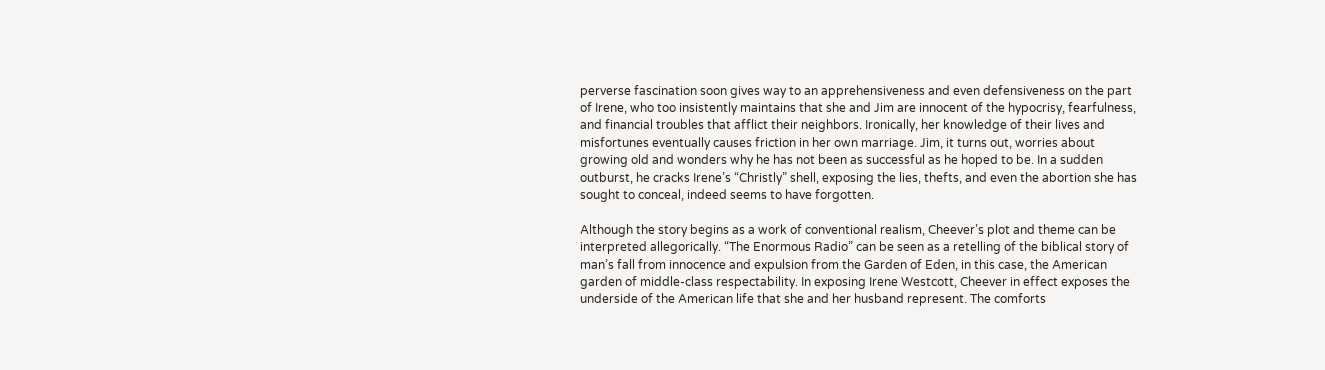perverse fascination soon gives way to an apprehensiveness and even defensiveness on the part of Irene, who too insistently maintains that she and Jim are innocent of the hypocrisy, fearfulness, and financial troubles that afflict their neighbors. Ironically, her knowledge of their lives and misfortunes eventually causes friction in her own marriage. Jim, it turns out, worries about growing old and wonders why he has not been as successful as he hoped to be. In a sudden outburst, he cracks Irene’s “Christly” shell, exposing the lies, thefts, and even the abortion she has sought to conceal, indeed seems to have forgotten.

Although the story begins as a work of conventional realism, Cheever’s plot and theme can be interpreted allegorically. “The Enormous Radio” can be seen as a retelling of the biblical story of man’s fall from innocence and expulsion from the Garden of Eden, in this case, the American garden of middle-class respectability. In exposing Irene Westcott, Cheever in effect exposes the underside of the American life that she and her husband represent. The comforts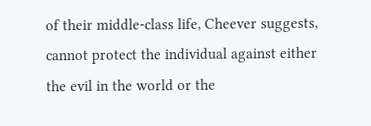of their middle-class life, Cheever suggests, cannot protect the individual against either the evil in the world or the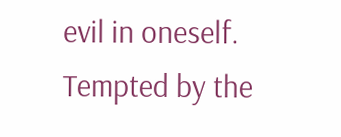evil in oneself. Tempted by the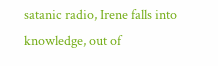satanic radio, Irene falls into knowledge, out of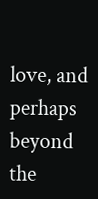love, and perhaps beyond the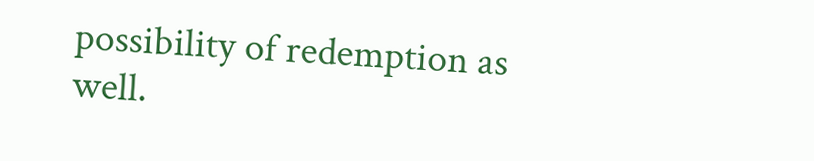possibility of redemption as well.